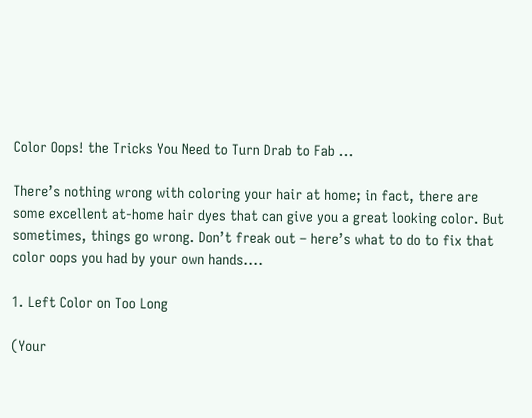Color Oops! the Tricks You Need to Turn Drab to Fab ...

There’s nothing wrong with coloring your hair at home; in fact, there are some excellent at-home hair dyes that can give you a great looking color. But sometimes, things go wrong. Don’t freak out – here’s what to do to fix that color oops you had by your own hands....

1. Left Color on Too Long

(Your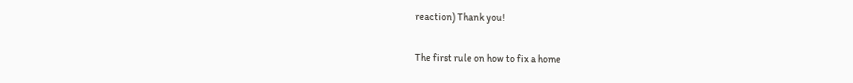reaction) Thank you!

The first rule on how to fix a home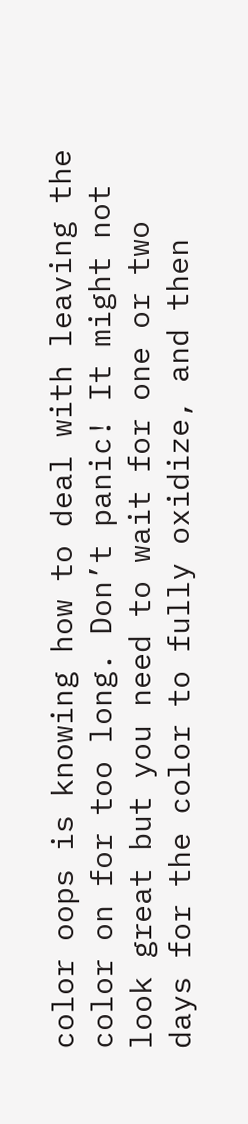color oops is knowing how to deal with leaving the color on for too long. Don’t panic! It might not look great but you need to wait for one or two days for the color to fully oxidize, and then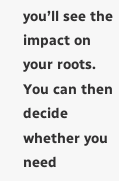you’ll see the impact on your roots. You can then decide whether you need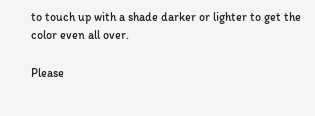to touch up with a shade darker or lighter to get the color even all over.

Please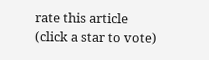rate this article
(click a star to vote)